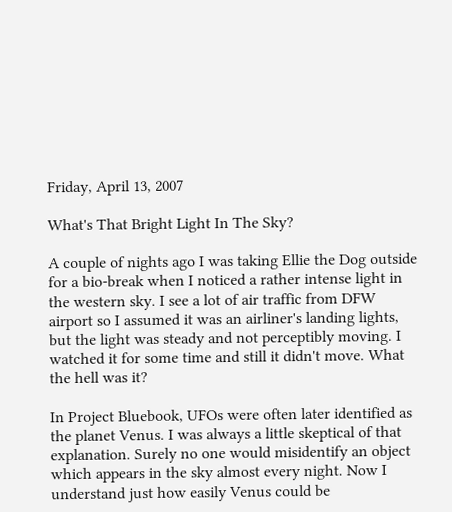Friday, April 13, 2007

What's That Bright Light In The Sky?

A couple of nights ago I was taking Ellie the Dog outside for a bio-break when I noticed a rather intense light in the western sky. I see a lot of air traffic from DFW airport so I assumed it was an airliner's landing lights, but the light was steady and not perceptibly moving. I watched it for some time and still it didn't move. What the hell was it?

In Project Bluebook, UFOs were often later identified as the planet Venus. I was always a little skeptical of that explanation. Surely no one would misidentify an object which appears in the sky almost every night. Now I understand just how easily Venus could be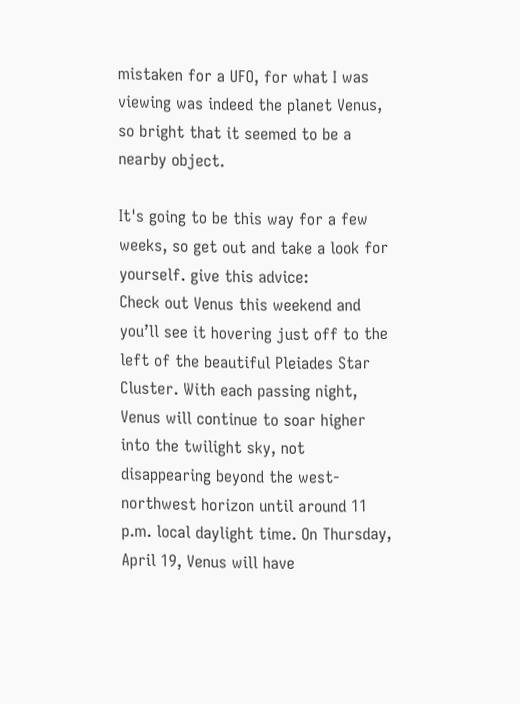mistaken for a UFO, for what I was viewing was indeed the planet Venus, so bright that it seemed to be a nearby object.

It's going to be this way for a few weeks, so get out and take a look for yourself. give this advice:
Check out Venus this weekend and you’ll see it hovering just off to the left of the beautiful Pleiades Star Cluster. With each passing night, Venus will continue to soar higher into the twilight sky, not disappearing beyond the west-northwest horizon until around 11 p.m. local daylight time. On Thursday, April 19, Venus will have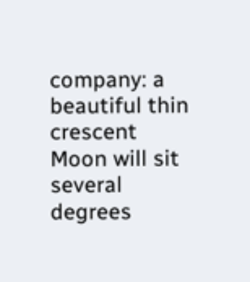company: a beautiful thin crescent Moon will sit several degrees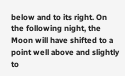below and to its right. On the following night, the Moon will have shifted to a point well above and slightly to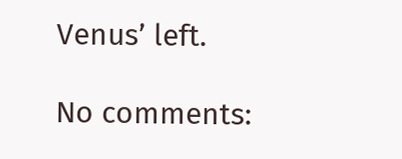Venus’ left.

No comments: